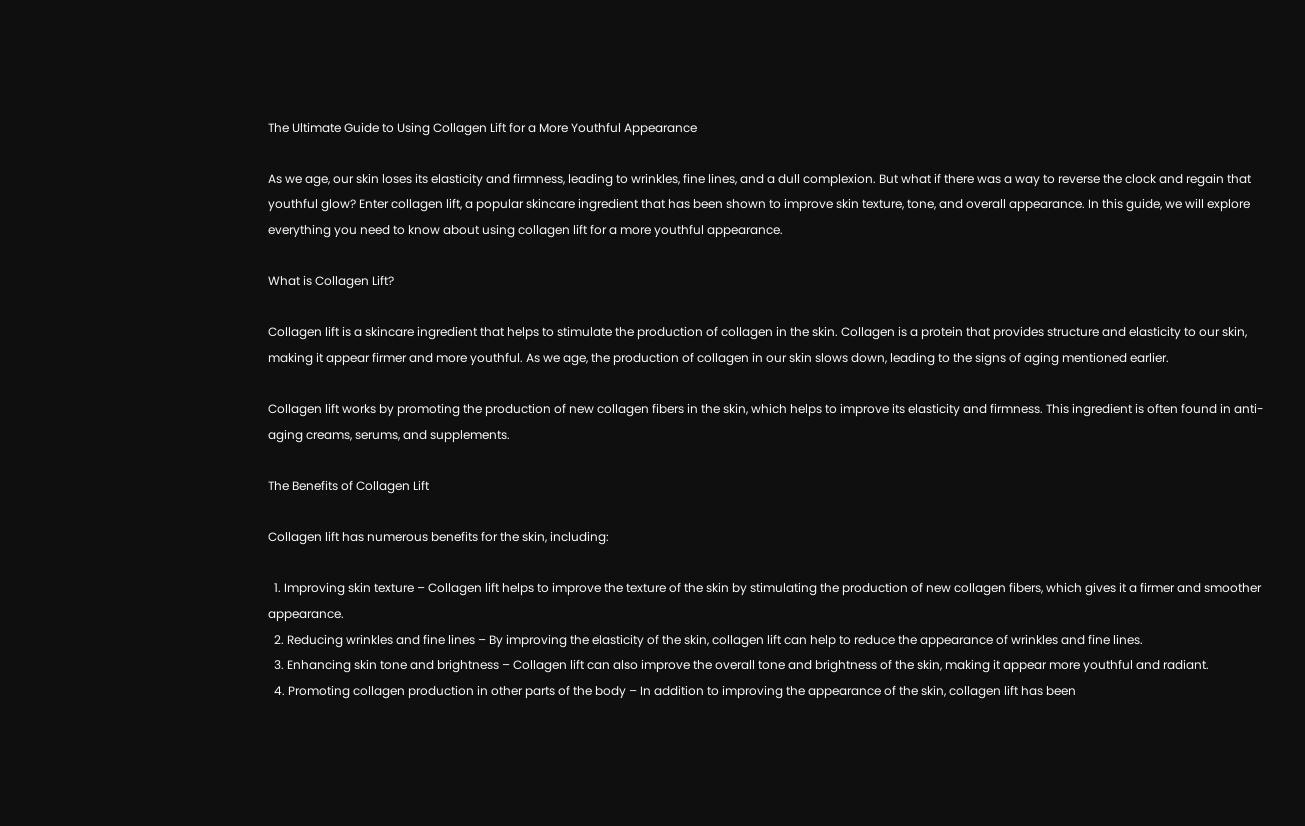The Ultimate Guide to Using Collagen Lift for a More Youthful Appearance

As we age, our skin loses its elasticity and firmness, leading to wrinkles, fine lines, and a dull complexion. But what if there was a way to reverse the clock and regain that youthful glow? Enter collagen lift, a popular skincare ingredient that has been shown to improve skin texture, tone, and overall appearance. In this guide, we will explore everything you need to know about using collagen lift for a more youthful appearance.

What is Collagen Lift?

Collagen lift is a skincare ingredient that helps to stimulate the production of collagen in the skin. Collagen is a protein that provides structure and elasticity to our skin, making it appear firmer and more youthful. As we age, the production of collagen in our skin slows down, leading to the signs of aging mentioned earlier.

Collagen lift works by promoting the production of new collagen fibers in the skin, which helps to improve its elasticity and firmness. This ingredient is often found in anti-aging creams, serums, and supplements.

The Benefits of Collagen Lift

Collagen lift has numerous benefits for the skin, including:

  1. Improving skin texture – Collagen lift helps to improve the texture of the skin by stimulating the production of new collagen fibers, which gives it a firmer and smoother appearance.
  2. Reducing wrinkles and fine lines – By improving the elasticity of the skin, collagen lift can help to reduce the appearance of wrinkles and fine lines.
  3. Enhancing skin tone and brightness – Collagen lift can also improve the overall tone and brightness of the skin, making it appear more youthful and radiant.
  4. Promoting collagen production in other parts of the body – In addition to improving the appearance of the skin, collagen lift has been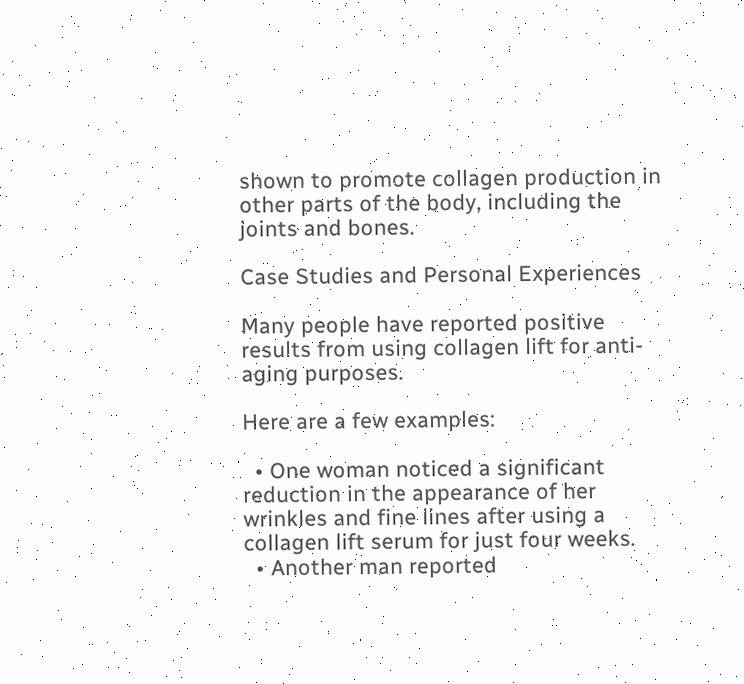shown to promote collagen production in other parts of the body, including the joints and bones.

Case Studies and Personal Experiences

Many people have reported positive results from using collagen lift for anti-aging purposes.

Here are a few examples:

  • One woman noticed a significant reduction in the appearance of her wrinkles and fine lines after using a collagen lift serum for just four weeks.
  • Another man reported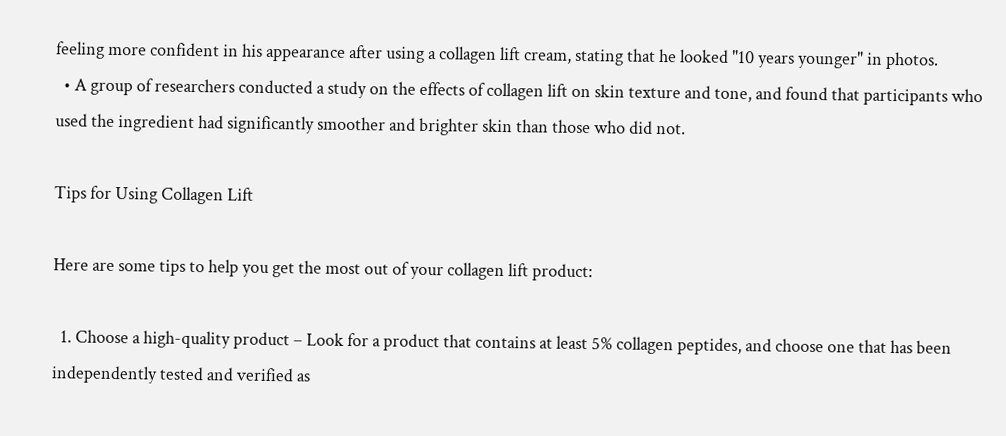feeling more confident in his appearance after using a collagen lift cream, stating that he looked "10 years younger" in photos.
  • A group of researchers conducted a study on the effects of collagen lift on skin texture and tone, and found that participants who used the ingredient had significantly smoother and brighter skin than those who did not.

Tips for Using Collagen Lift

Here are some tips to help you get the most out of your collagen lift product:

  1. Choose a high-quality product – Look for a product that contains at least 5% collagen peptides, and choose one that has been independently tested and verified as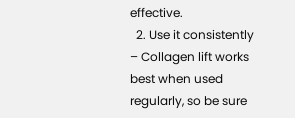effective.
  2. Use it consistently – Collagen lift works best when used regularly, so be sure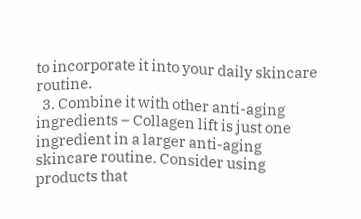to incorporate it into your daily skincare routine.
  3. Combine it with other anti-aging ingredients – Collagen lift is just one ingredient in a larger anti-aging skincare routine. Consider using products that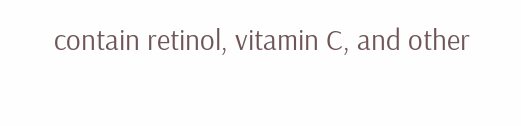contain retinol, vitamin C, and other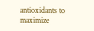antioxidants to maximize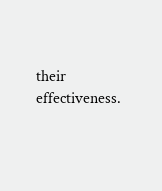their effectiveness.